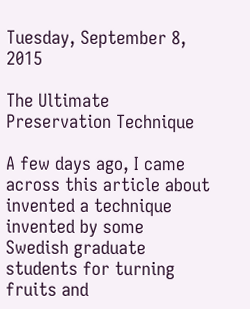Tuesday, September 8, 2015

The Ultimate Preservation Technique

A few days ago, I came across this article about invented a technique invented by some Swedish graduate students for turning fruits and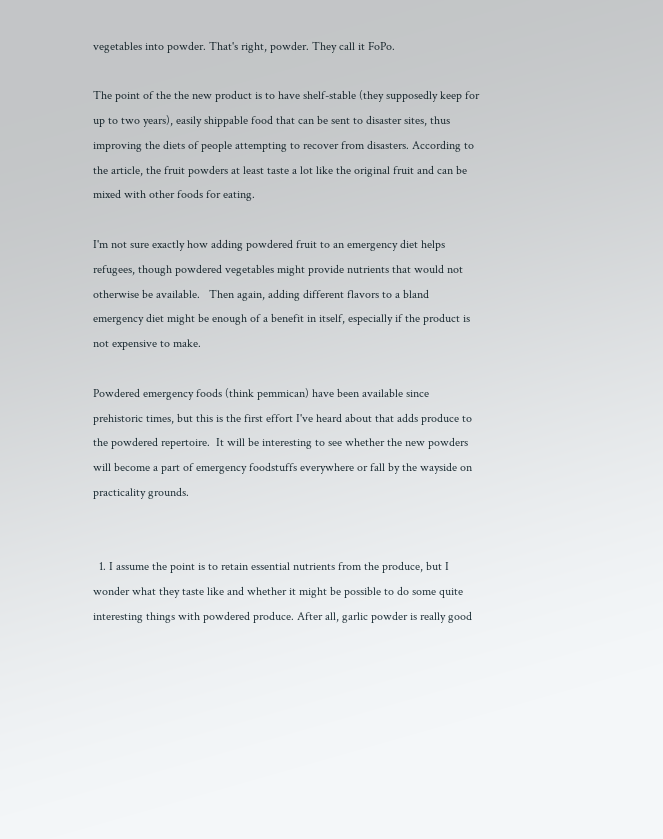vegetables into powder. That's right, powder. They call it FoPo.

The point of the the new product is to have shelf-stable (they supposedly keep for up to two years), easily shippable food that can be sent to disaster sites, thus improving the diets of people attempting to recover from disasters. According to the article, the fruit powders at least taste a lot like the original fruit and can be mixed with other foods for eating.

I'm not sure exactly how adding powdered fruit to an emergency diet helps refugees, though powdered vegetables might provide nutrients that would not otherwise be available.   Then again, adding different flavors to a bland emergency diet might be enough of a benefit in itself, especially if the product is not expensive to make.

Powdered emergency foods (think pemmican) have been available since prehistoric times, but this is the first effort I've heard about that adds produce to the powdered repertoire.  It will be interesting to see whether the new powders will become a part of emergency foodstuffs everywhere or fall by the wayside on practicality grounds.


  1. I assume the point is to retain essential nutrients from the produce, but I wonder what they taste like and whether it might be possible to do some quite interesting things with powdered produce. After all, garlic powder is really good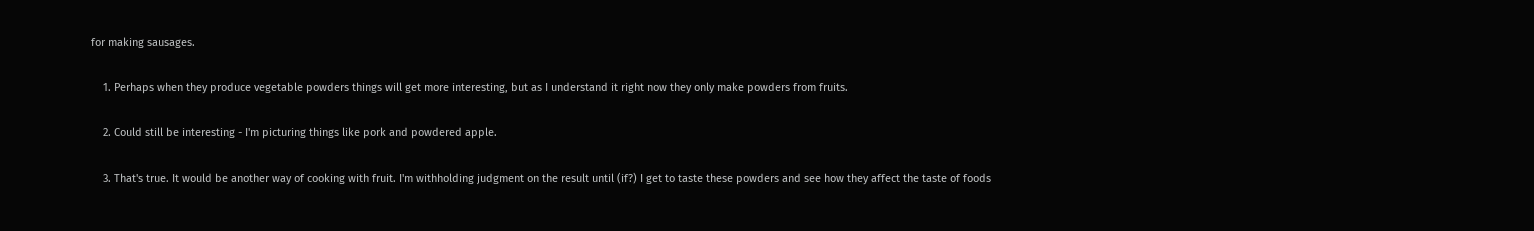for making sausages.

    1. Perhaps when they produce vegetable powders things will get more interesting, but as I understand it right now they only make powders from fruits.

    2. Could still be interesting - I'm picturing things like pork and powdered apple.

    3. That's true. It would be another way of cooking with fruit. I'm withholding judgment on the result until (if?) I get to taste these powders and see how they affect the taste of foods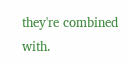they're combined with.